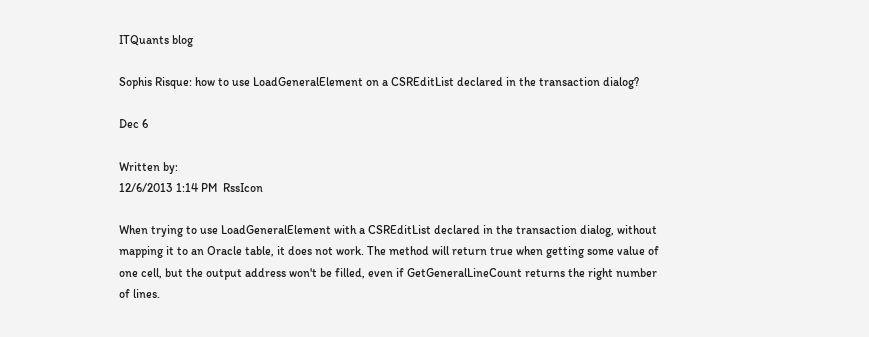ITQuants blog

Sophis Risque: how to use LoadGeneralElement on a CSREditList declared in the transaction dialog?

Dec 6

Written by:
12/6/2013 1:14 PM  RssIcon

When trying to use LoadGeneralElement with a CSREditList declared in the transaction dialog, without mapping it to an Oracle table, it does not work. The method will return true when getting some value of one cell, but the output address won't be filled, even if GetGeneralLineCount returns the right number of lines.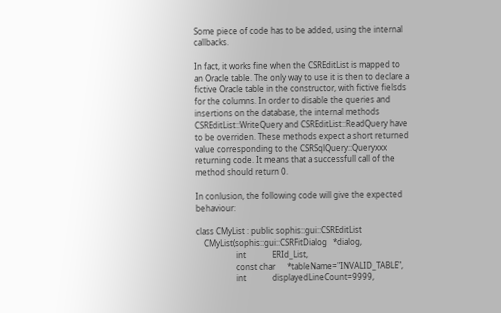Some piece of code has to be added, using the internal callbacks.

In fact, it works fine when the CSREditList is mapped to an Oracle table. The only way to use it is then to declare a fictive Oracle table in the constructor, with fictive fielsds for the columns. In order to disable the queries and insertions on the database, the internal methods CSREditList::WriteQuery and CSREditList::ReadQuery have to be overriden. These methods expect a short returned value corresponding to the CSRSqlQuery::Queryxxx returning code. It means that a successfull call of the method should return 0.

In conlusion, the following code will give the expected behaviour:

class CMyList : public sophis::gui::CSREditList
    CMyList(sophis::gui::CSRFitDialog   *dialog,
                    int             ERId_List,
                    const char      *tableName="INVALID_TABLE",
                    int             displayedLineCount=9999,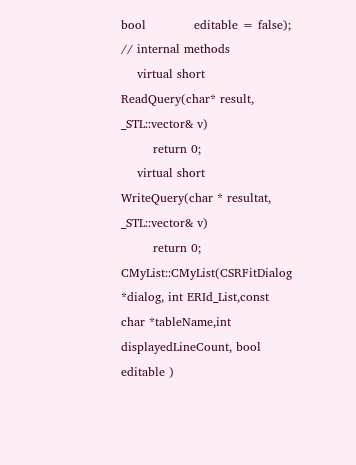bool            editable = false);
// internal methods
    virtual short   ReadQuery(char* result, _STL::vector& v)
        return 0;
    virtual short   WriteQuery(char * resultat, _STL::vector& v)
        return 0;
CMyList::CMyList(CSRFitDialog *dialog, int ERId_List,const char *tableName,int  displayedLineCount, bool editable )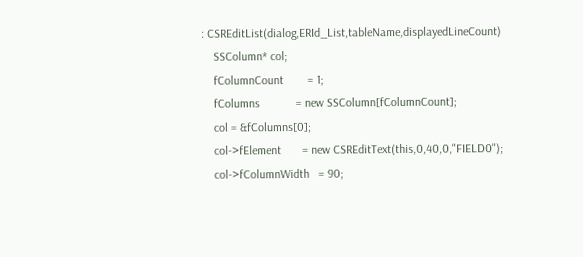: CSREditList(dialog,ERId_List,tableName,displayedLineCount)
    SSColumn* col;
    fColumnCount        = 1;
    fColumns            = new SSColumn[fColumnCount];
    col = &fColumns[0];
    col->fElement       = new CSREditText(this,0,40,0,"FIELD0");
    col->fColumnWidth   = 90;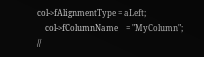col->fAlignmentType = aLeft;
    col->fColumnName    = "MyColumn";
//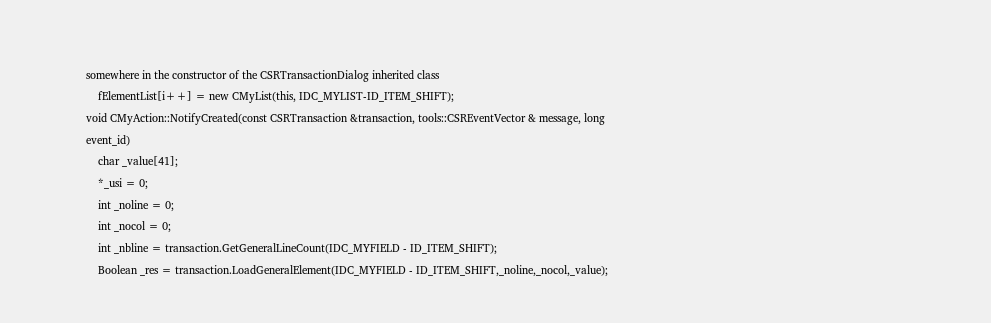somewhere in the constructor of the CSRTransactionDialog inherited class
    fElementList[i++] = new CMyList(this, IDC_MYLIST-ID_ITEM_SHIFT);
void CMyAction::NotifyCreated(const CSRTransaction &transaction, tools::CSREventVector & message, long event_id)
    char _value[41];
    *_usi = 0;
    int _noline = 0;
    int _nocol = 0;
    int _nbline = transaction.GetGeneralLineCount(IDC_MYFIELD - ID_ITEM_SHIFT);
    Boolean _res = transaction.LoadGeneralElement(IDC_MYFIELD - ID_ITEM_SHIFT,_noline,_nocol,_value);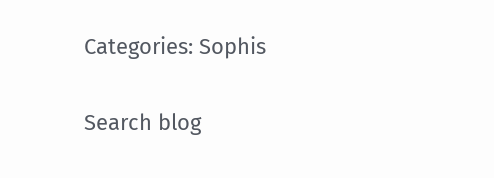Categories: Sophis

Search blog